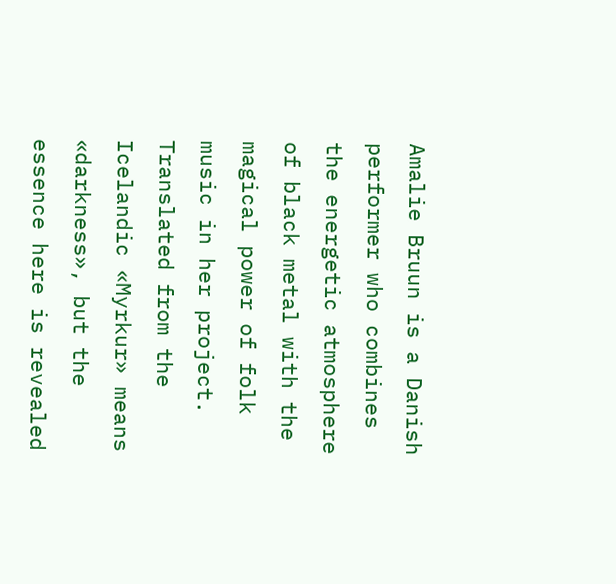Amalie Bruun is a Danish performer who combines the energetic atmosphere of black metal with the magical power of folk music in her project. Translated from the Icelandic «Myrkur» means «darkness», but the essence here is revealed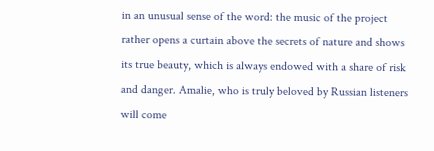in an unusual sense of the word: the music of the project rather opens a curtain above the secrets of nature and shows its true beauty, which is always endowed with a share of risk and danger. Amalie, who is truly beloved by Russian listeners will come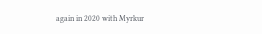again in 2020 with Myrkur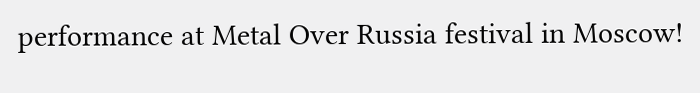performance at Metal Over Russia festival in Moscow!